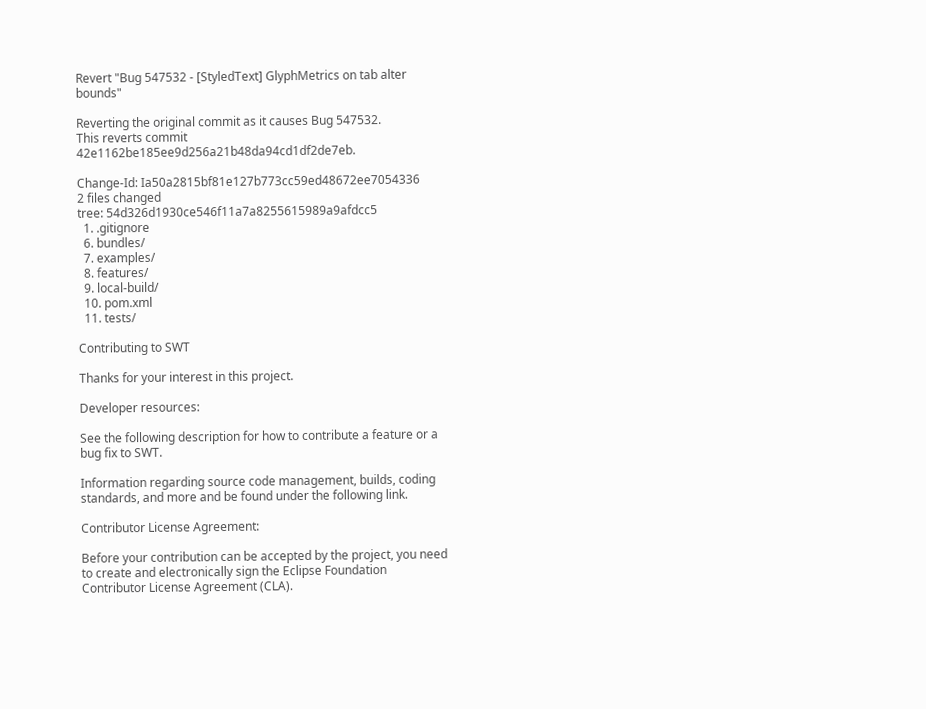Revert "Bug 547532 - [StyledText] GlyphMetrics on tab alter bounds"

Reverting the original commit as it causes Bug 547532.
This reverts commit 42e1162be185ee9d256a21b48da94cd1df2de7eb.

Change-Id: Ia50a2815bf81e127b773cc59ed48672ee7054336
2 files changed
tree: 54d326d1930ce546f11a7a8255615989a9afdcc5
  1. .gitignore
  6. bundles/
  7. examples/
  8. features/
  9. local-build/
  10. pom.xml
  11. tests/

Contributing to SWT

Thanks for your interest in this project.

Developer resources:

See the following description for how to contribute a feature or a bug fix to SWT.

Information regarding source code management, builds, coding standards, and more and be found under the following link.

Contributor License Agreement:

Before your contribution can be accepted by the project, you need to create and electronically sign the Eclipse Foundation Contributor License Agreement (CLA).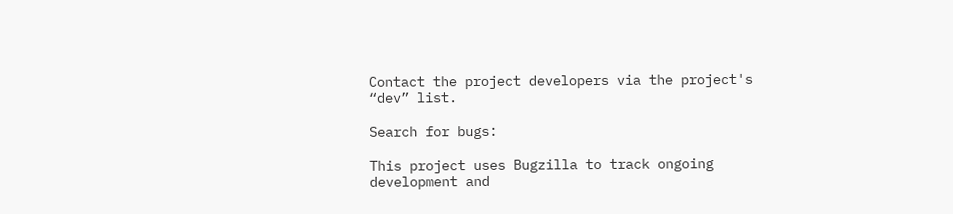Contact the project developers via the project's “dev” list.

Search for bugs:

This project uses Bugzilla to track ongoing development and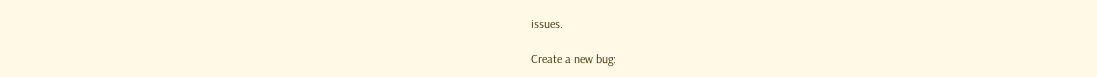issues.

Create a new bug: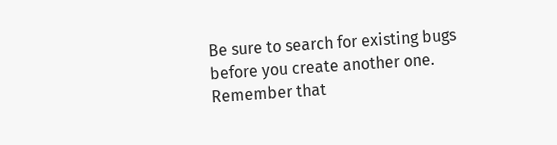Be sure to search for existing bugs before you create another one. Remember that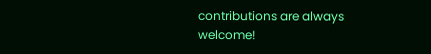contributions are always welcome!